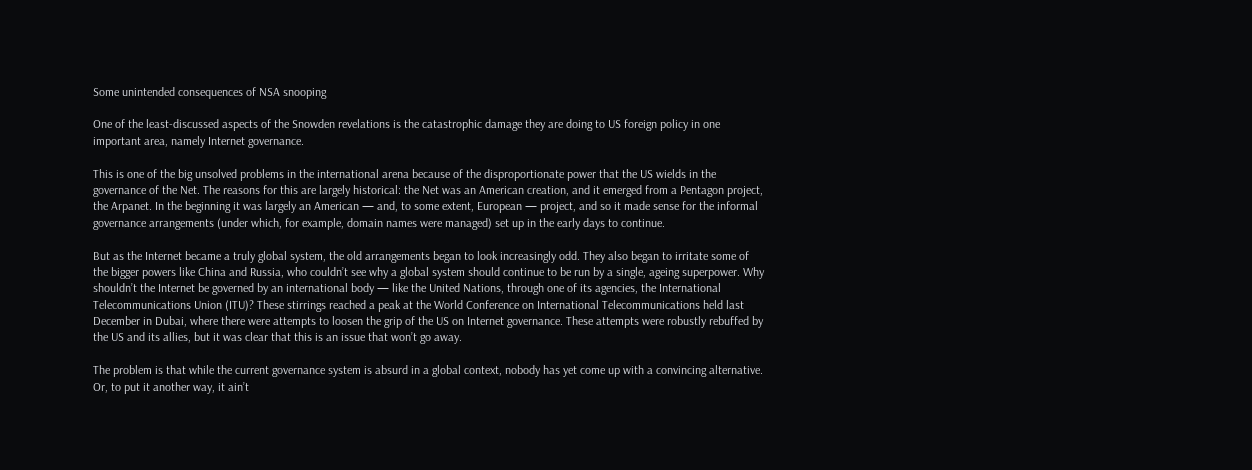Some unintended consequences of NSA snooping

One of the least-discussed aspects of the Snowden revelations is the catastrophic damage they are doing to US foreign policy in one important area, namely Internet governance.

This is one of the big unsolved problems in the international arena because of the disproportionate power that the US wields in the governance of the Net. The reasons for this are largely historical: the Net was an American creation, and it emerged from a Pentagon project, the Arpanet. In the beginning it was largely an American — and, to some extent, European — project, and so it made sense for the informal governance arrangements (under which, for example, domain names were managed) set up in the early days to continue.

But as the Internet became a truly global system, the old arrangements began to look increasingly odd. They also began to irritate some of the bigger powers like China and Russia, who couldn’t see why a global system should continue to be run by a single, ageing superpower. Why shouldn’t the Internet be governed by an international body — like the United Nations, through one of its agencies, the International Telecommunications Union (ITU)? These stirrings reached a peak at the World Conference on International Telecommunications held last December in Dubai, where there were attempts to loosen the grip of the US on Internet governance. These attempts were robustly rebuffed by the US and its allies, but it was clear that this is an issue that won’t go away.

The problem is that while the current governance system is absurd in a global context, nobody has yet come up with a convincing alternative. Or, to put it another way, it ain’t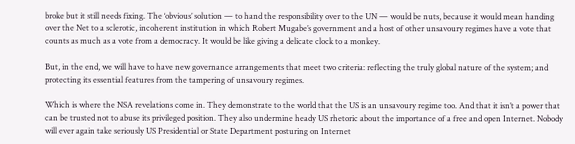broke but it still needs fixing. The ‘obvious’ solution — to hand the responsibility over to the UN — would be nuts, because it would mean handing over the Net to a sclerotic, incoherent institution in which Robert Mugabe’s government and a host of other unsavoury regimes have a vote that counts as much as a vote from a democracy. It would be like giving a delicate clock to a monkey.

But, in the end, we will have to have new governance arrangements that meet two criteria: reflecting the truly global nature of the system; and protecting its essential features from the tampering of unsavoury regimes.

Which is where the NSA revelations come in. They demonstrate to the world that the US is an unsavoury regime too. And that it isn’t a power that can be trusted not to abuse its privileged position. They also undermine heady US rhetoric about the importance of a free and open Internet. Nobody will ever again take seriously US Presidential or State Department posturing on Internet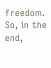freedom. So, in the end,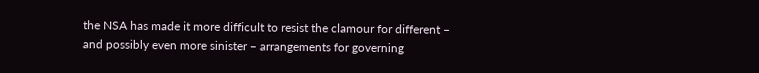the NSA has made it more difficult to resist the clamour for different – and possibly even more sinister – arrangements for governing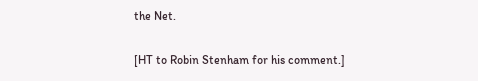the Net.

[HT to Robin Stenham for his comment.]